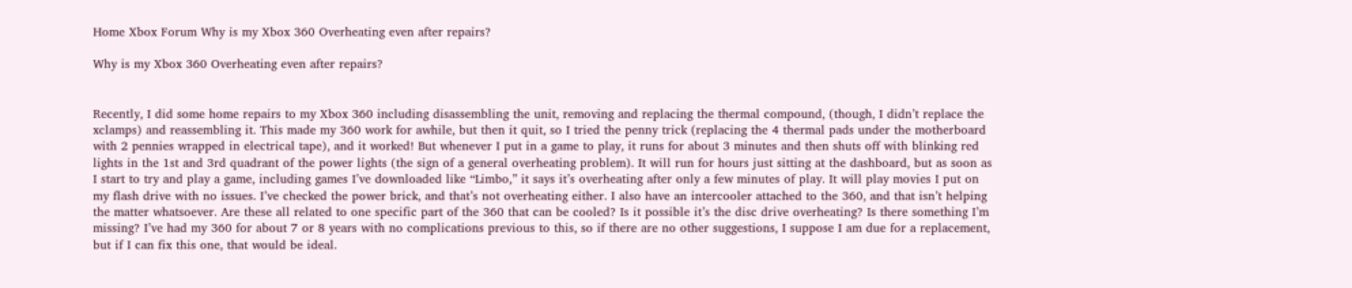Home Xbox Forum Why is my Xbox 360 Overheating even after repairs?

Why is my Xbox 360 Overheating even after repairs?


Recently, I did some home repairs to my Xbox 360 including disassembling the unit, removing and replacing the thermal compound, (though, I didn’t replace the xclamps) and reassembling it. This made my 360 work for awhile, but then it quit, so I tried the penny trick (replacing the 4 thermal pads under the motherboard with 2 pennies wrapped in electrical tape), and it worked! But whenever I put in a game to play, it runs for about 3 minutes and then shuts off with blinking red lights in the 1st and 3rd quadrant of the power lights (the sign of a general overheating problem). It will run for hours just sitting at the dashboard, but as soon as I start to try and play a game, including games I’ve downloaded like “Limbo,” it says it’s overheating after only a few minutes of play. It will play movies I put on my flash drive with no issues. I’ve checked the power brick, and that’s not overheating either. I also have an intercooler attached to the 360, and that isn’t helping the matter whatsoever. Are these all related to one specific part of the 360 that can be cooled? Is it possible it’s the disc drive overheating? Is there something I’m missing? I’ve had my 360 for about 7 or 8 years with no complications previous to this, so if there are no other suggestions, I suppose I am due for a replacement, but if I can fix this one, that would be ideal.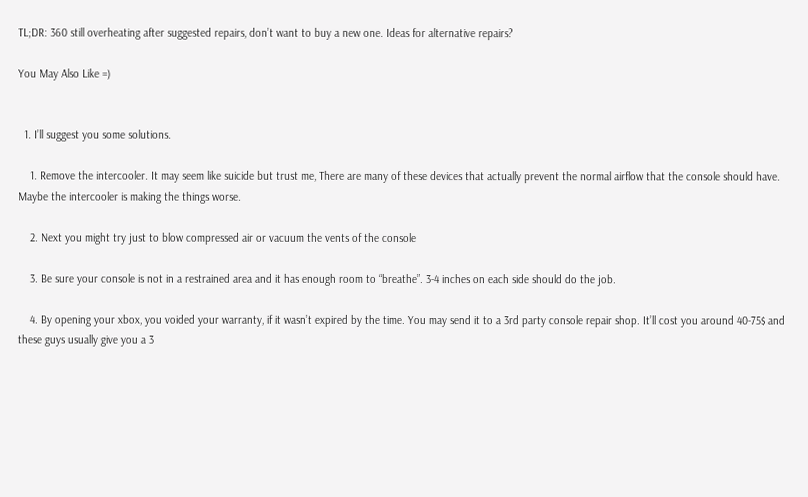TL;DR: 360 still overheating after suggested repairs, don’t want to buy a new one. Ideas for alternative repairs?

You May Also Like =)


  1. I’ll suggest you some solutions.

    1. Remove the intercooler. It may seem like suicide but trust me, There are many of these devices that actually prevent the normal airflow that the console should have. Maybe the intercooler is making the things worse.

    2. Next you might try just to blow compressed air or vacuum the vents of the console

    3. Be sure your console is not in a restrained area and it has enough room to “breathe”. 3-4 inches on each side should do the job.

    4. By opening your xbox, you voided your warranty, if it wasn’t expired by the time. You may send it to a 3rd party console repair shop. It’ll cost you around 40-75$ and these guys usually give you a 3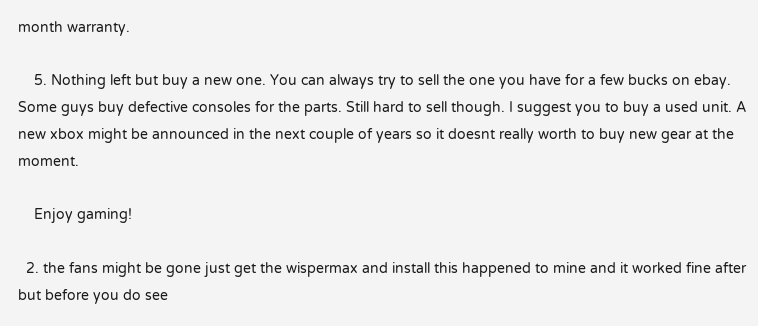month warranty.

    5. Nothing left but buy a new one. You can always try to sell the one you have for a few bucks on ebay. Some guys buy defective consoles for the parts. Still hard to sell though. I suggest you to buy a used unit. A new xbox might be announced in the next couple of years so it doesnt really worth to buy new gear at the moment.

    Enjoy gaming!

  2. the fans might be gone just get the wispermax and install this happened to mine and it worked fine after but before you do see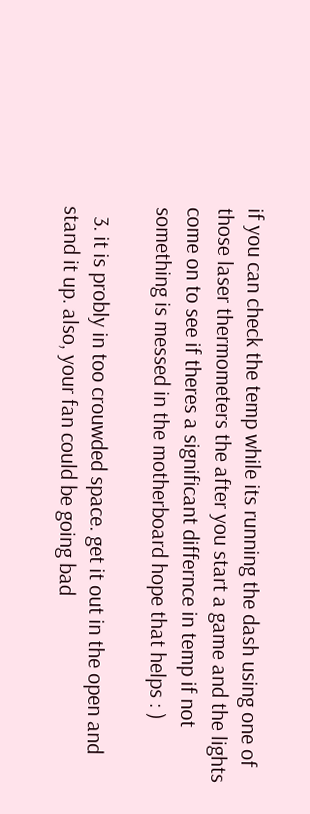if you can check the temp while its running the dash using one of those laser thermometers the after you start a game and the lights come on to see if theres a significant differnce in temp if not something is messed in the motherboard hope that helps : )

  3. it is probly in too crouwded space. get it out in the open and stand it up. also, your fan could be going bad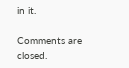in it.

Comments are closed.